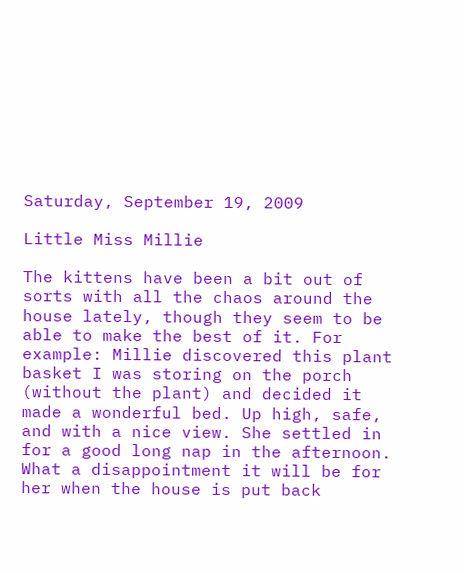Saturday, September 19, 2009

Little Miss Millie

The kittens have been a bit out of sorts with all the chaos around the house lately, though they seem to be able to make the best of it. For example: Millie discovered this plant basket I was storing on the porch (without the plant) and decided it made a wonderful bed. Up high, safe, and with a nice view. She settled in for a good long nap in the afternoon. What a disappointment it will be for her when the house is put back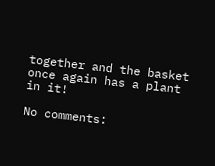together and the basket once again has a plant in it!

No comments: